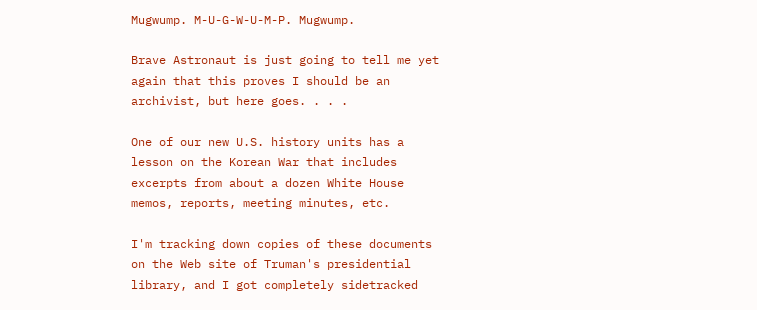Mugwump. M-U-G-W-U-M-P. Mugwump.

Brave Astronaut is just going to tell me yet again that this proves I should be an archivist, but here goes. . . .

One of our new U.S. history units has a lesson on the Korean War that includes excerpts from about a dozen White House memos, reports, meeting minutes, etc.

I'm tracking down copies of these documents on the Web site of Truman's presidential library, and I got completely sidetracked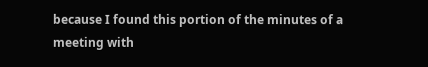because I found this portion of the minutes of a meeting with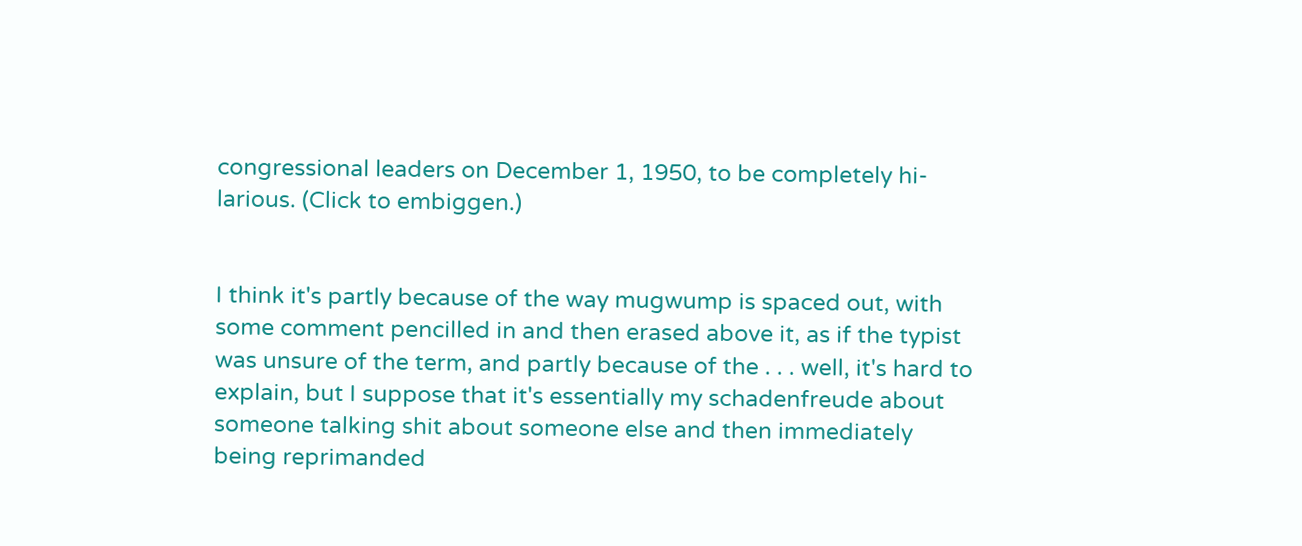congressional leaders on December 1, 1950, to be completely hi-larious. (Click to embiggen.)


I think it's partly because of the way mugwump is spaced out, with some comment pencilled in and then erased above it, as if the typist was unsure of the term, and partly because of the . . . well, it's hard to explain, but I suppose that it's essentially my schadenfreude about someone talking shit about someone else and then immediately being reprimanded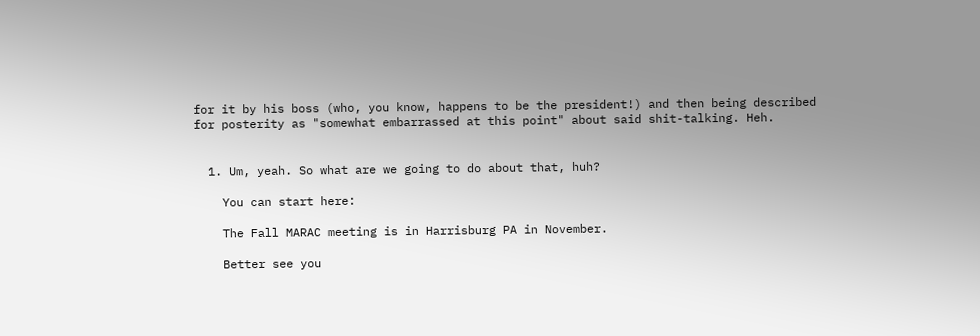for it by his boss (who, you know, happens to be the president!) and then being described for posterity as "somewhat embarrassed at this point" about said shit-talking. Heh.


  1. Um, yeah. So what are we going to do about that, huh?

    You can start here:

    The Fall MARAC meeting is in Harrisburg PA in November.

    Better see you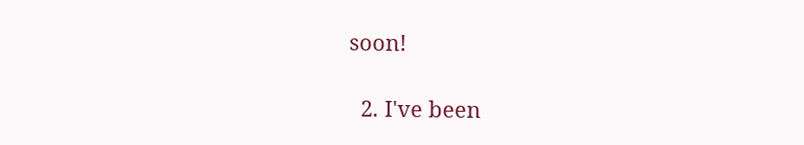soon!

  2. I've been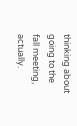thinking about going to the fall meeting, actually.